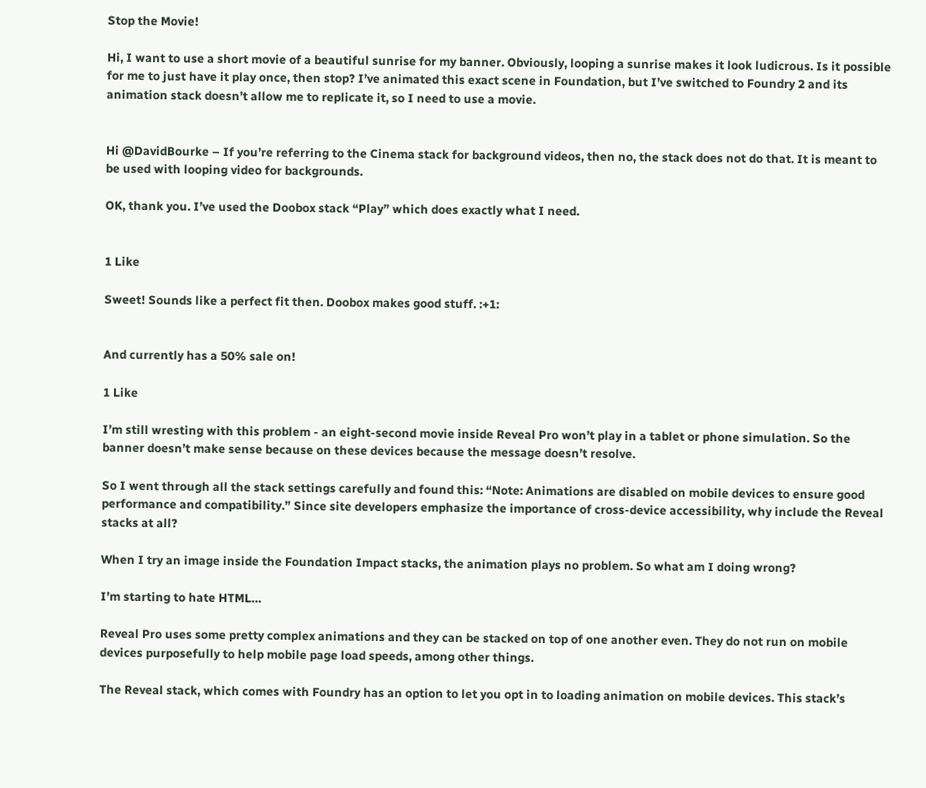Stop the Movie!

Hi, I want to use a short movie of a beautiful sunrise for my banner. Obviously, looping a sunrise makes it look ludicrous. Is it possible for me to just have it play once, then stop? I’ve animated this exact scene in Foundation, but I’ve switched to Foundry 2 and its animation stack doesn’t allow me to replicate it, so I need to use a movie.


Hi @DavidBourke – If you’re referring to the Cinema stack for background videos, then no, the stack does not do that. It is meant to be used with looping video for backgrounds.

OK, thank you. I’ve used the Doobox stack “Play” which does exactly what I need.


1 Like

Sweet! Sounds like a perfect fit then. Doobox makes good stuff. :+1:


And currently has a 50% sale on!

1 Like

I’m still wresting with this problem - an eight-second movie inside Reveal Pro won’t play in a tablet or phone simulation. So the banner doesn’t make sense because on these devices because the message doesn’t resolve.

So I went through all the stack settings carefully and found this: “Note: Animations are disabled on mobile devices to ensure good performance and compatibility.” Since site developers emphasize the importance of cross-device accessibility, why include the Reveal stacks at all?

When I try an image inside the Foundation Impact stacks, the animation plays no problem. So what am I doing wrong?

I’m starting to hate HTML…

Reveal Pro uses some pretty complex animations and they can be stacked on top of one another even. They do not run on mobile devices purposefully to help mobile page load speeds, among other things.

The Reveal stack, which comes with Foundry has an option to let you opt in to loading animation on mobile devices. This stack’s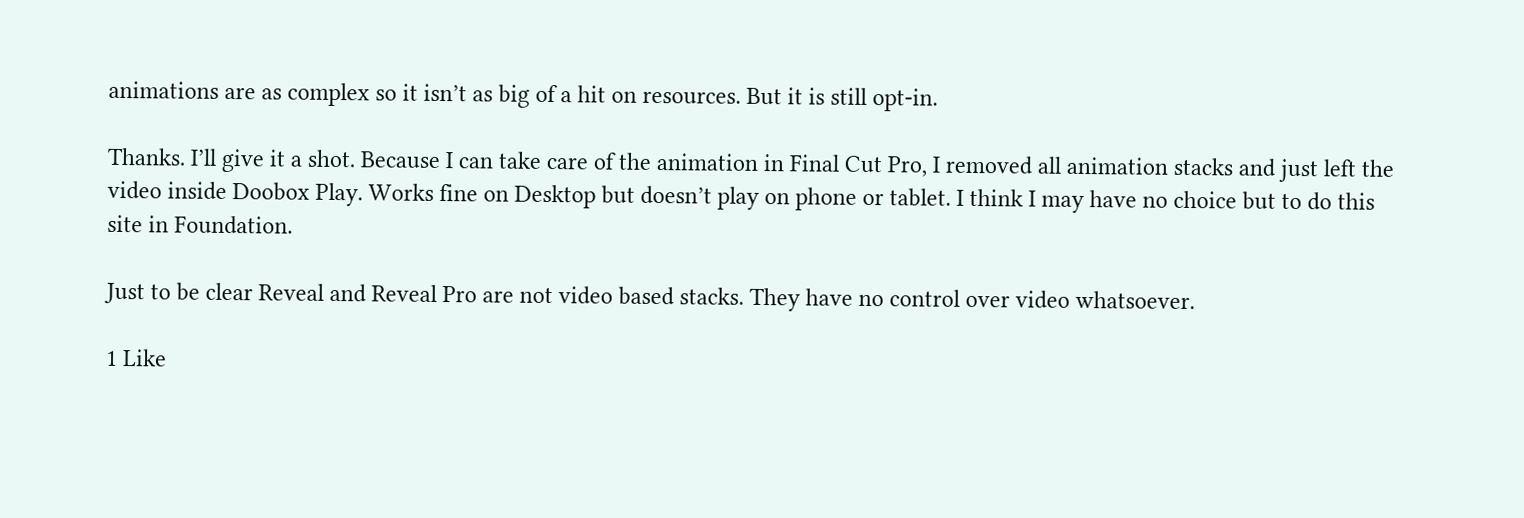animations are as complex so it isn’t as big of a hit on resources. But it is still opt-in.

Thanks. I’ll give it a shot. Because I can take care of the animation in Final Cut Pro, I removed all animation stacks and just left the video inside Doobox Play. Works fine on Desktop but doesn’t play on phone or tablet. I think I may have no choice but to do this site in Foundation.

Just to be clear Reveal and Reveal Pro are not video based stacks. They have no control over video whatsoever.

1 Like